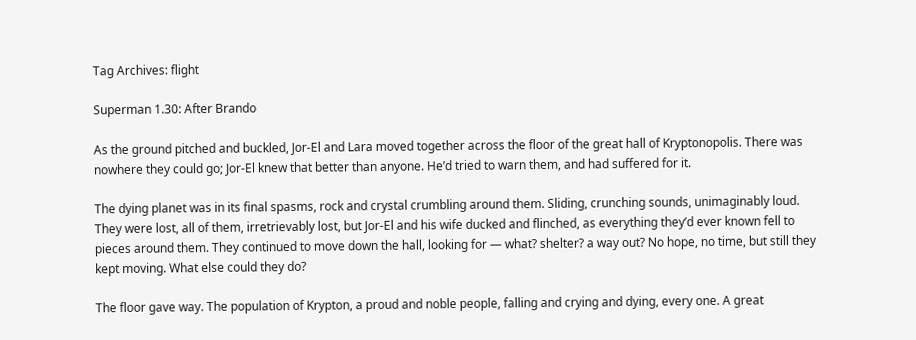Tag Archives: flight

Superman 1.30: After Brando

As the ground pitched and buckled, Jor-El and Lara moved together across the floor of the great hall of Kryptonopolis. There was nowhere they could go; Jor-El knew that better than anyone. He’d tried to warn them, and had suffered for it.

The dying planet was in its final spasms, rock and crystal crumbling around them. Sliding, crunching sounds, unimaginably loud. They were lost, all of them, irretrievably lost, but Jor-El and his wife ducked and flinched, as everything they’d ever known fell to pieces around them. They continued to move down the hall, looking for — what? shelter? a way out? No hope, no time, but still they kept moving. What else could they do?

The floor gave way. The population of Krypton, a proud and noble people, falling and crying and dying, every one. A great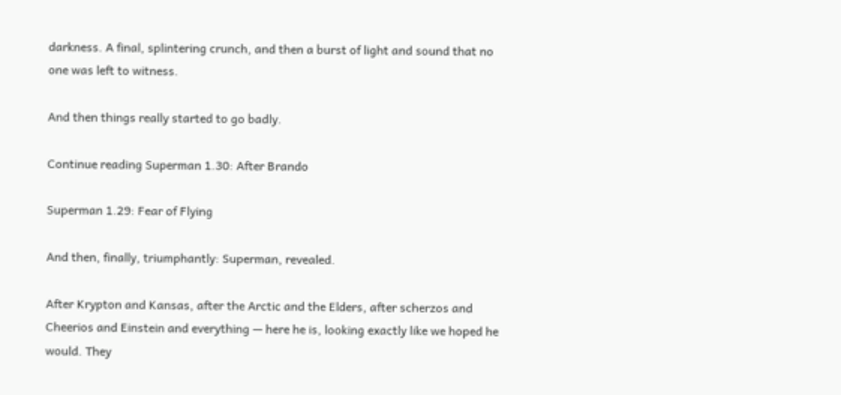darkness. A final, splintering crunch, and then a burst of light and sound that no one was left to witness.

And then things really started to go badly.

Continue reading Superman 1.30: After Brando

Superman 1.29: Fear of Flying

And then, finally, triumphantly: Superman, revealed.

After Krypton and Kansas, after the Arctic and the Elders, after scherzos and Cheerios and Einstein and everything — here he is, looking exactly like we hoped he would. They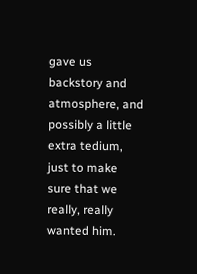gave us backstory and atmosphere, and possibly a little extra tedium, just to make sure that we really, really wanted him.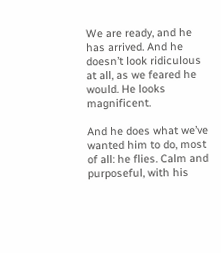We are ready, and he has arrived. And he doesn’t look ridiculous at all, as we feared he would. He looks magnificent.

And he does what we’ve wanted him to do, most of all: he flies. Calm and purposeful, with his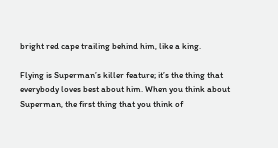bright red cape trailing behind him, like a king.

Flying is Superman’s killer feature; it’s the thing that everybody loves best about him. When you think about Superman, the first thing that you think of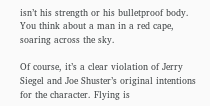isn’t his strength or his bulletproof body. You think about a man in a red cape, soaring across the sky.

Of course, it’s a clear violation of Jerry Siegel and Joe Shuster’s original intentions for the character. Flying is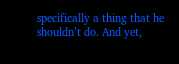specifically a thing that he shouldn’t do. And yet,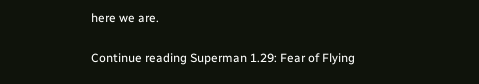here we are.

Continue reading Superman 1.29: Fear of Flying